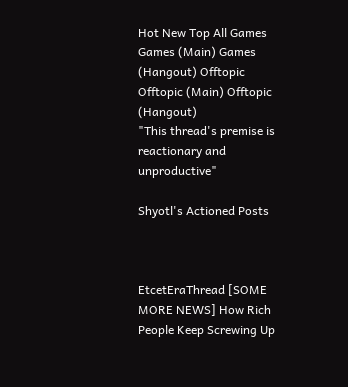Hot New Top All Games Games (Main) Games (Hangout) Offtopic Offtopic (Main) Offtopic (Hangout)
"This thread's premise is reactionary and unproductive"

Shyotl's Actioned Posts



EtcetEraThread [SOME MORE NEWS] How Rich People Keep Screwing Up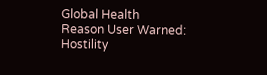Global Health
Reason User Warned: Hostility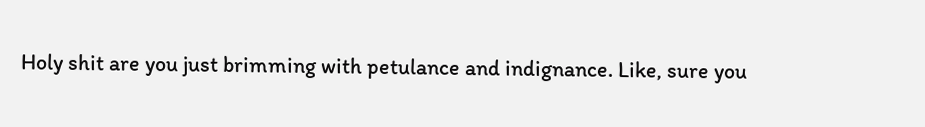Holy shit are you just brimming with petulance and indignance. Like, sure you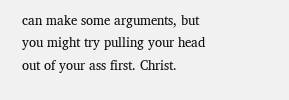can make some arguments, but you might try pulling your head out of your ass first. Christ.